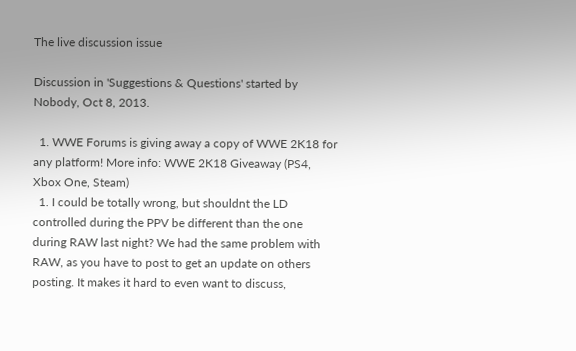The live discussion issue

Discussion in 'Suggestions & Questions' started by Nobody, Oct 8, 2013.

  1. WWE Forums is giving away a copy of WWE 2K18 for any platform! More info: WWE 2K18 Giveaway (PS4, Xbox One, Steam)
  1. I could be totally wrong, but shouldnt the LD controlled during the PPV be different than the one during RAW last night? We had the same problem with RAW, as you have to post to get an update on others posting. It makes it hard to even want to discuss,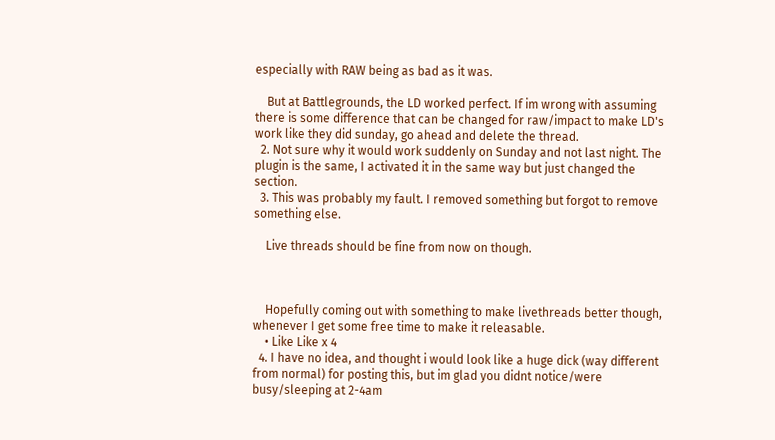especially with RAW being as bad as it was.

    But at Battlegrounds, the LD worked perfect. If im wrong with assuming there is some difference that can be changed for raw/impact to make LD's work like they did sunday, go ahead and delete the thread.
  2. Not sure why it would work suddenly on Sunday and not last night. The plugin is the same, I activated it in the same way but just changed the section.
  3. This was probably my fault. I removed something but forgot to remove something else.

    Live threads should be fine from now on though.



    Hopefully coming out with something to make livethreads better though, whenever I get some free time to make it releasable.
    • Like Like x 4
  4. I have no idea, and thought i would look like a huge dick (way different from normal) for posting this, but im glad you didnt notice/were busy/sleeping at 2-4am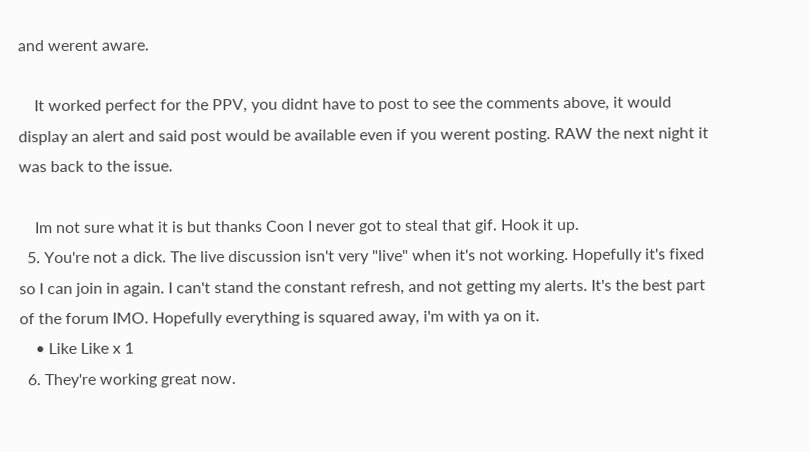and werent aware.

    It worked perfect for the PPV, you didnt have to post to see the comments above, it would display an alert and said post would be available even if you werent posting. RAW the next night it was back to the issue.

    Im not sure what it is but thanks Coon I never got to steal that gif. Hook it up.
  5. You're not a dick. The live discussion isn't very "live" when it's not working. Hopefully it's fixed so I can join in again. I can't stand the constant refresh, and not getting my alerts. It's the best part of the forum IMO. Hopefully everything is squared away, i'm with ya on it.
    • Like Like x 1
  6. They're working great now.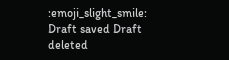:emoji_slight_smile:
Draft saved Draft deleted